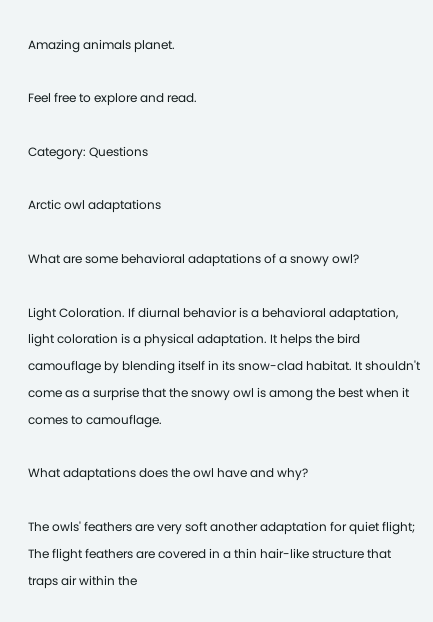Amazing animals planet.

Feel free to explore and read.

Category: Questions

Arctic owl adaptations

What are some behavioral adaptations of a snowy owl?

Light Coloration. If diurnal behavior is a behavioral adaptation, light coloration is a physical adaptation. It helps the bird camouflage by blending itself in its snow-clad habitat. It shouldn't come as a surprise that the snowy owl is among the best when it comes to camouflage.

What adaptations does the owl have and why?

The owls' feathers are very soft another adaptation for quiet flight; The flight feathers are covered in a thin hair-like structure that traps air within the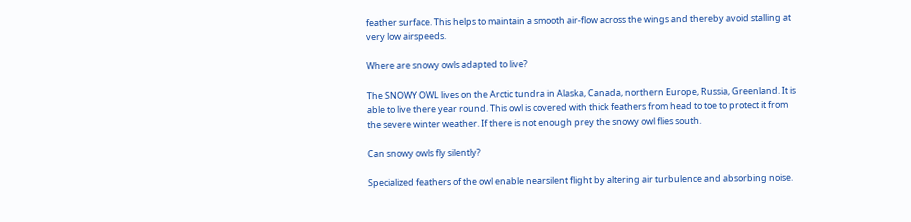feather surface. This helps to maintain a smooth air-flow across the wings and thereby avoid stalling at very low airspeeds.

Where are snowy owls adapted to live?

The SNOWY OWL lives on the Arctic tundra in Alaska, Canada, northern Europe, Russia, Greenland. It is able to live there year round. This owl is covered with thick feathers from head to toe to protect it from the severe winter weather. If there is not enough prey the snowy owl flies south.

Can snowy owls fly silently?

Specialized feathers of the owl enable nearsilent flight by altering air turbulence and absorbing noise.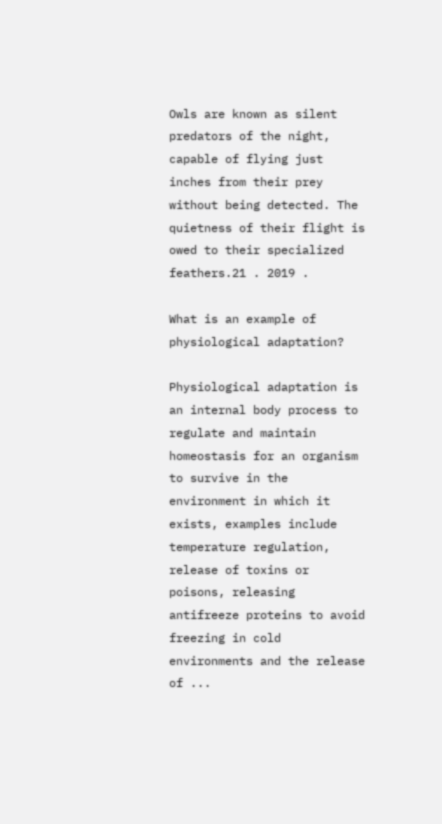Owls are known as silent predators of the night, capable of flying just inches from their prey without being detected. The quietness of their flight is owed to their specialized feathers.21 . 2019 .

What is an example of physiological adaptation?

Physiological adaptation is an internal body process to regulate and maintain homeostasis for an organism to survive in the environment in which it exists, examples include temperature regulation, release of toxins or poisons, releasing antifreeze proteins to avoid freezing in cold environments and the release of ...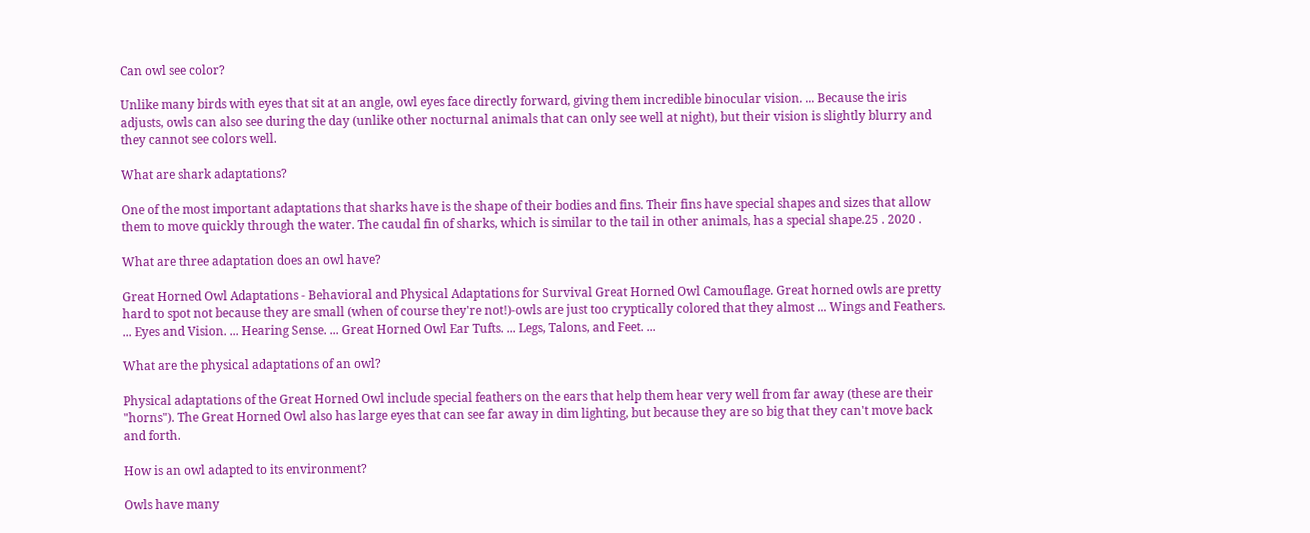Can owl see color?

Unlike many birds with eyes that sit at an angle, owl eyes face directly forward, giving them incredible binocular vision. ... Because the iris adjusts, owls can also see during the day (unlike other nocturnal animals that can only see well at night), but their vision is slightly blurry and they cannot see colors well.

What are shark adaptations?

One of the most important adaptations that sharks have is the shape of their bodies and fins. Their fins have special shapes and sizes that allow them to move quickly through the water. The caudal fin of sharks, which is similar to the tail in other animals, has a special shape.25 . 2020 .

What are three adaptation does an owl have?

Great Horned Owl Adaptations - Behavioral and Physical Adaptations for Survival Great Horned Owl Camouflage. Great horned owls are pretty hard to spot not because they are small (when of course they're not!)-owls are just too cryptically colored that they almost ... Wings and Feathers. ... Eyes and Vision. ... Hearing Sense. ... Great Horned Owl Ear Tufts. ... Legs, Talons, and Feet. ...

What are the physical adaptations of an owl?

Physical adaptations of the Great Horned Owl include special feathers on the ears that help them hear very well from far away (these are their "horns"). The Great Horned Owl also has large eyes that can see far away in dim lighting, but because they are so big that they can't move back and forth.

How is an owl adapted to its environment?

Owls have many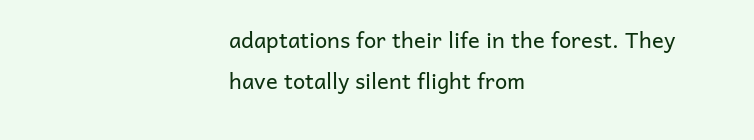adaptations for their life in the forest. They have totally silent flight from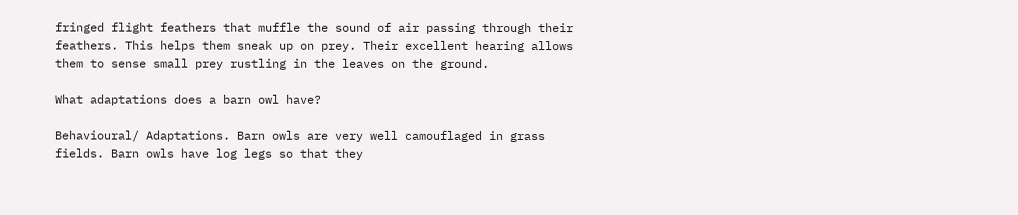fringed flight feathers that muffle the sound of air passing through their feathers. This helps them sneak up on prey. Their excellent hearing allows them to sense small prey rustling in the leaves on the ground.

What adaptations does a barn owl have?

Behavioural/ Adaptations. Barn owls are very well camouflaged in grass fields. Barn owls have log legs so that they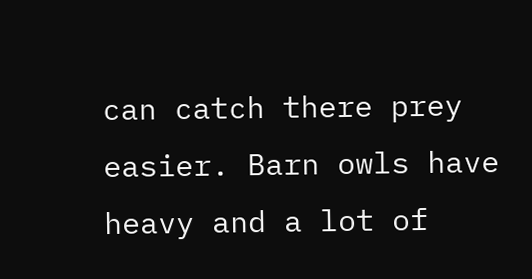can catch there prey easier. Barn owls have heavy and a lot of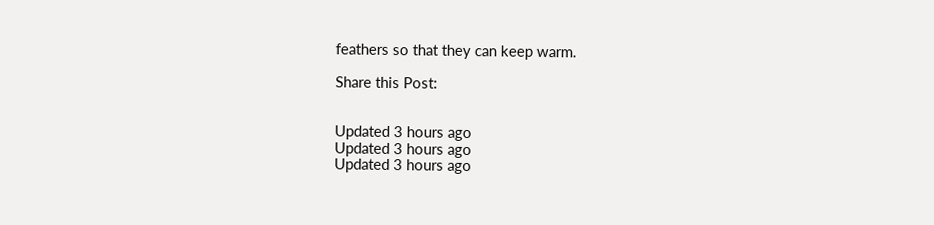feathers so that they can keep warm.

Share this Post:


Updated 3 hours ago
Updated 3 hours ago
Updated 3 hours ago